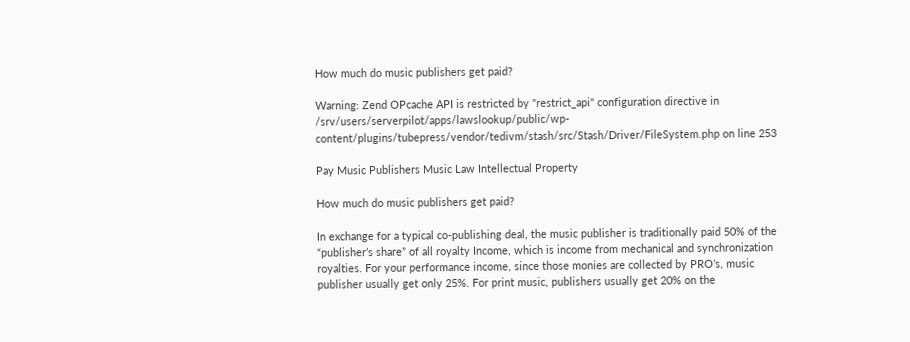How much do music publishers get paid?

Warning: Zend OPcache API is restricted by "restrict_api" configuration directive in /srv/users/serverpilot/apps/lawslookup/public/wp-content/plugins/tubepress/vendor/tedivm/stash/src/Stash/Driver/FileSystem.php on line 253

Pay Music Publishers Music Law Intellectual Property

How much do music publishers get paid?

In exchange for a typical co-publishing deal, the music publisher is traditionally paid 50% of the “publisher’s share” of all royalty Income, which is income from mechanical and synchronization royalties. For your performance income, since those monies are collected by PRO’s, music publisher usually get only 25%. For print music, publishers usually get 20% on the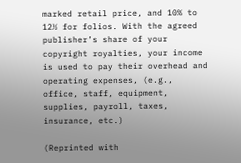marked retail price, and 10% to 12½ for folios. With the agreed publisher’s share of your copyright royalties, your income is used to pay their overhead and operating expenses, (e.g., office, staff, equipment, supplies, payroll, taxes, insurance, etc.)

(Reprinted with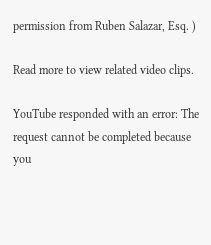permission from Ruben Salazar, Esq. )

Read more to view related video clips.

YouTube responded with an error: The request cannot be completed because you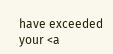have exceeded your <a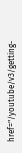href="/youtube/v3/getting-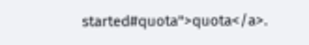started#quota">quota</a>.